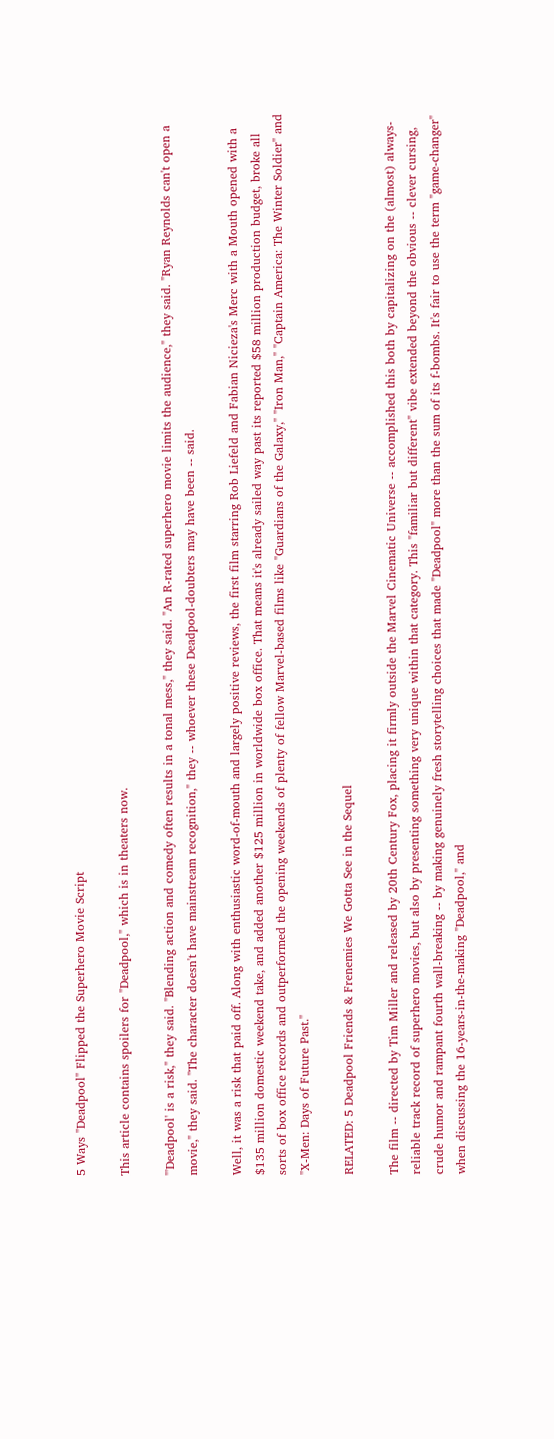5 Ways "Deadpool" Flipped the Superhero Movie Script

This article contains spoilers for "Deadpool," which is in theaters now.

"'Deadpool' is a risk," they said. "Blending action and comedy often results in a tonal mess," they said. "An R-rated superhero movie limits the audience," they said. "Ryan Reynolds can't open a movie," they said. "The character doesn't have mainstream recognition," they -- whoever these Deadpool-doubters may have been -- said.

Well, it was a risk that paid off. Along with enthusiastic word-of-mouth and largely positive reviews, the first film starring Rob Liefeld and Fabian Nicieza's Merc with a Mouth opened with a $135 million domestic weekend take, and added another $125 million in worldwide box office. That means it's already sailed way past its reported $58 million production budget, broke all sorts of box office records and outperformed the opening weekends of plenty of fellow Marvel-based films like "Guardians of the Galaxy," "Iron Man," "Captain America: The Winter Soldier" and "X-Men: Days of Future Past."

RELATED: 5 Deadpool Friends & Frenemies We Gotta See in the Sequel

The film -- directed by Tim Miller and released by 20th Century Fox, placing it firmly outside the Marvel Cinematic Universe -- accomplished this both by capitalizing on the (almost) always-reliable track record of superhero movies, but also by presenting something very unique within that category. This "familiar but different" vibe extended beyond the obvious -- clever cursing, crude humor and rampant fourth wall-breaking -- by making genuinely fresh storytelling choices that made "Deadpool" more than the sum of its f-bombs. It's fair to use the term "game-changer" when discussing the 16-years-in-the-making "Deadpool," and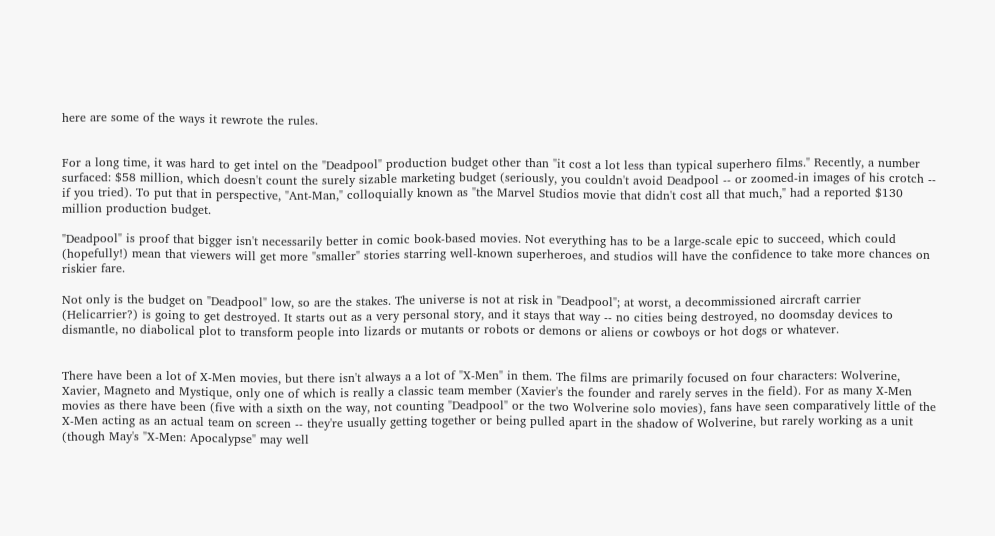here are some of the ways it rewrote the rules.


For a long time, it was hard to get intel on the "Deadpool" production budget other than "it cost a lot less than typical superhero films." Recently, a number surfaced: $58 million, which doesn't count the surely sizable marketing budget (seriously, you couldn't avoid Deadpool -- or zoomed-in images of his crotch -- if you tried). To put that in perspective, "Ant-Man," colloquially known as "the Marvel Studios movie that didn't cost all that much," had a reported $130 million production budget.

"Deadpool" is proof that bigger isn't necessarily better in comic book-based movies. Not everything has to be a large-scale epic to succeed, which could (hopefully!) mean that viewers will get more "smaller" stories starring well-known superheroes, and studios will have the confidence to take more chances on riskier fare.

Not only is the budget on "Deadpool" low, so are the stakes. The universe is not at risk in "Deadpool"; at worst, a decommissioned aircraft carrier (Helicarrier?) is going to get destroyed. It starts out as a very personal story, and it stays that way -- no cities being destroyed, no doomsday devices to dismantle, no diabolical plot to transform people into lizards or mutants or robots or demons or aliens or cowboys or hot dogs or whatever.


There have been a lot of X-Men movies, but there isn't always a a lot of "X-Men" in them. The films are primarily focused on four characters: Wolverine, Xavier, Magneto and Mystique, only one of which is really a classic team member (Xavier's the founder and rarely serves in the field). For as many X-Men movies as there have been (five with a sixth on the way, not counting "Deadpool" or the two Wolverine solo movies), fans have seen comparatively little of the X-Men acting as an actual team on screen -- they're usually getting together or being pulled apart in the shadow of Wolverine, but rarely working as a unit (though May's "X-Men: Apocalypse" may well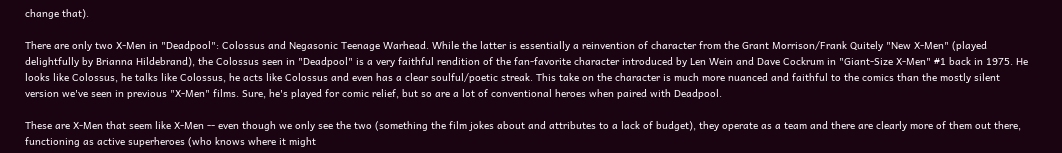change that).

There are only two X-Men in "Deadpool": Colossus and Negasonic Teenage Warhead. While the latter is essentially a reinvention of character from the Grant Morrison/Frank Quitely "New X-Men" (played delightfully by Brianna Hildebrand), the Colossus seen in "Deadpool" is a very faithful rendition of the fan-favorite character introduced by Len Wein and Dave Cockrum in "Giant-Size X-Men" #1 back in 1975. He looks like Colossus, he talks like Colossus, he acts like Colossus and even has a clear soulful/poetic streak. This take on the character is much more nuanced and faithful to the comics than the mostly silent version we've seen in previous "X-Men" films. Sure, he's played for comic relief, but so are a lot of conventional heroes when paired with Deadpool.

These are X-Men that seem like X-Men -- even though we only see the two (something the film jokes about and attributes to a lack of budget), they operate as a team and there are clearly more of them out there, functioning as active superheroes (who knows where it might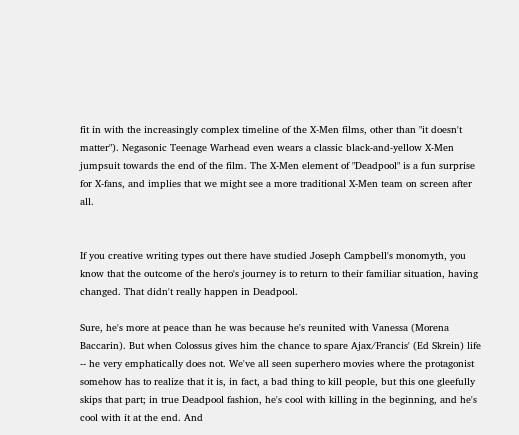fit in with the increasingly complex timeline of the X-Men films, other than "it doesn't matter"). Negasonic Teenage Warhead even wears a classic black-and-yellow X-Men jumpsuit towards the end of the film. The X-Men element of "Deadpool" is a fun surprise for X-fans, and implies that we might see a more traditional X-Men team on screen after all.


If you creative writing types out there have studied Joseph Campbell's monomyth, you know that the outcome of the hero's journey is to return to their familiar situation, having changed. That didn't really happen in Deadpool.

Sure, he's more at peace than he was because he's reunited with Vanessa (Morena Baccarin). But when Colossus gives him the chance to spare Ajax/Francis' (Ed Skrein) life -- he very emphatically does not. We've all seen superhero movies where the protagonist somehow has to realize that it is, in fact, a bad thing to kill people, but this one gleefully skips that part; in true Deadpool fashion, he's cool with killing in the beginning, and he's cool with it at the end. And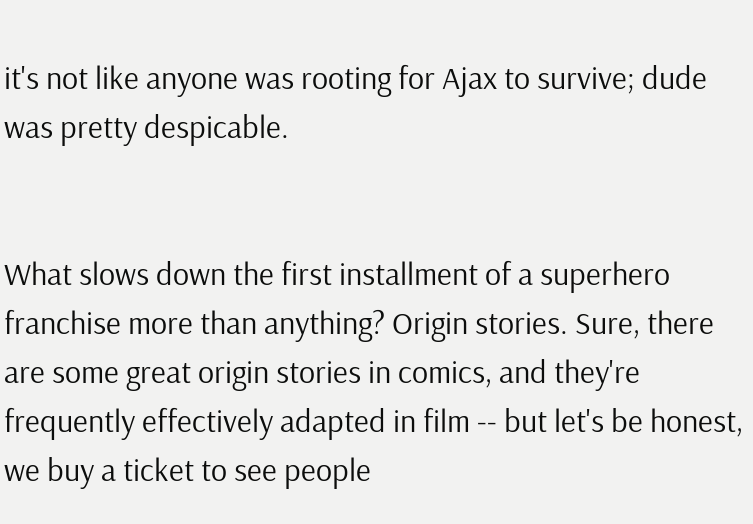it's not like anyone was rooting for Ajax to survive; dude was pretty despicable.


What slows down the first installment of a superhero franchise more than anything? Origin stories. Sure, there are some great origin stories in comics, and they're frequently effectively adapted in film -- but let's be honest, we buy a ticket to see people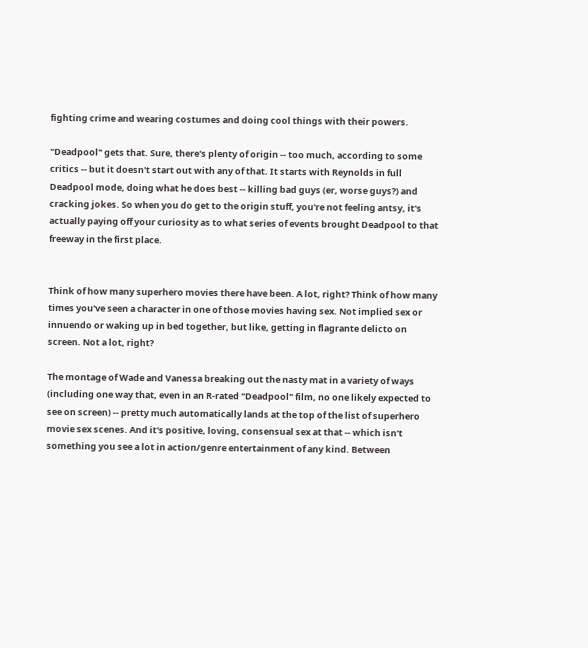fighting crime and wearing costumes and doing cool things with their powers.

"Deadpool" gets that. Sure, there's plenty of origin -- too much, according to some critics -- but it doesn't start out with any of that. It starts with Reynolds in full Deadpool mode, doing what he does best -- killing bad guys (er, worse guys?) and cracking jokes. So when you do get to the origin stuff, you're not feeling antsy, it's actually paying off your curiosity as to what series of events brought Deadpool to that freeway in the first place.


Think of how many superhero movies there have been. A lot, right? Think of how many times you've seen a character in one of those movies having sex. Not implied sex or innuendo or waking up in bed together, but like, getting in flagrante delicto on screen. Not a lot, right?

The montage of Wade and Vanessa breaking out the nasty mat in a variety of ways (including one way that, even in an R-rated "Deadpool" film, no one likely expected to see on screen) -- pretty much automatically lands at the top of the list of superhero movie sex scenes. And it's positive, loving, consensual sex at that -- which isn't something you see a lot in action/genre entertainment of any kind. Between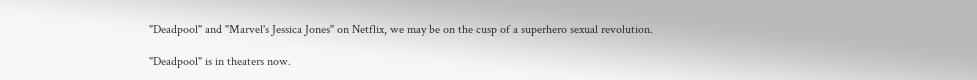"Deadpool" and "Marvel's Jessica Jones" on Netflix, we may be on the cusp of a superhero sexual revolution.

"Deadpool" is in theaters now.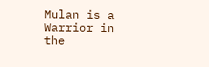Mulan is a Warrior in the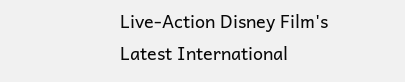Live-Action Disney Film's Latest International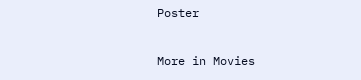Poster

More in Movies